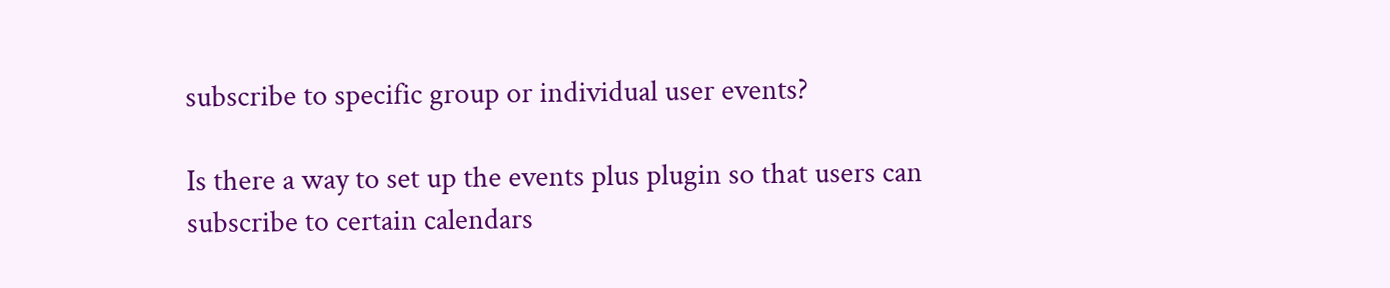subscribe to specific group or individual user events?

Is there a way to set up the events plus plugin so that users can subscribe to certain calendars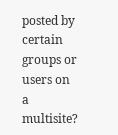posted by certain groups or users on a multisite?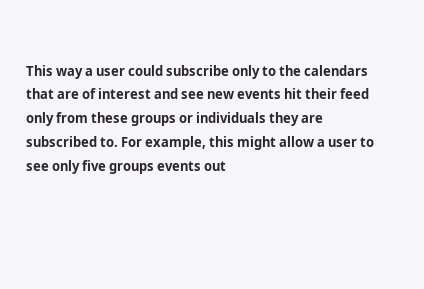This way a user could subscribe only to the calendars that are of interest and see new events hit their feed only from these groups or individuals they are subscribed to. For example, this might allow a user to see only five groups events out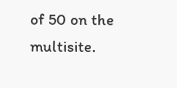of 50 on the multisite.